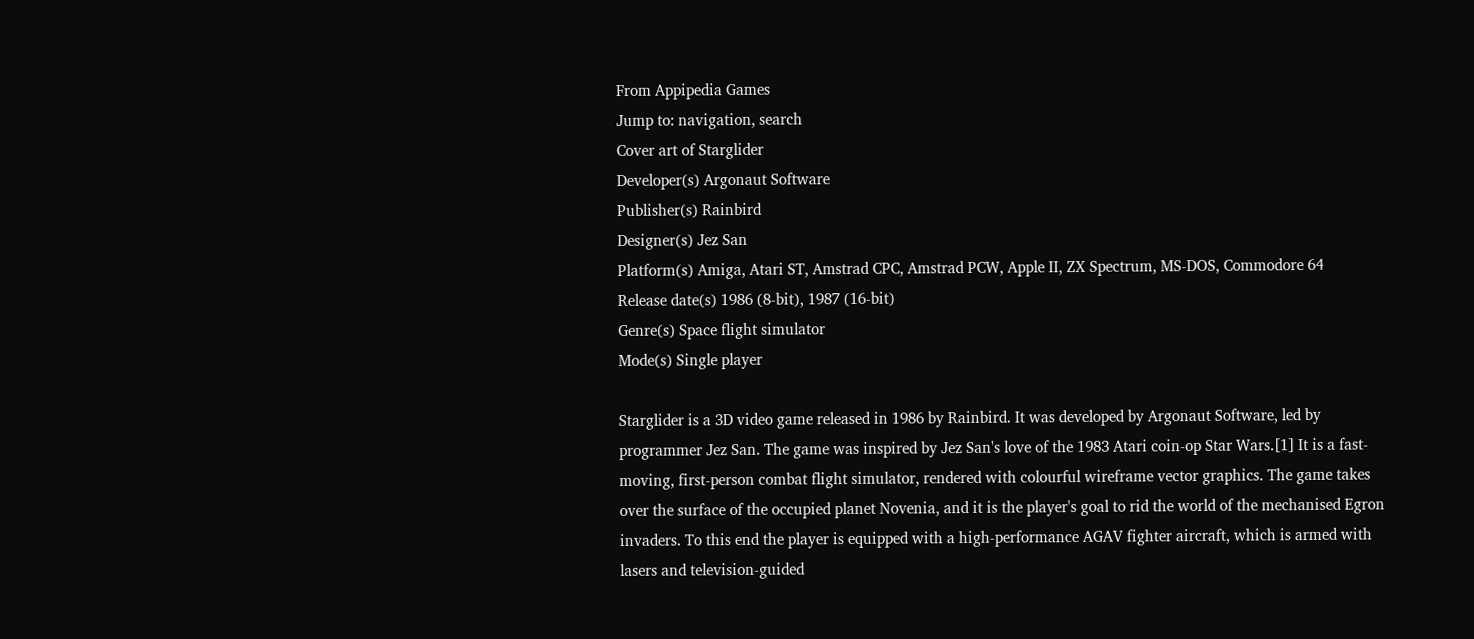From Appipedia Games
Jump to: navigation, search
Cover art of Starglider
Developer(s) Argonaut Software
Publisher(s) Rainbird
Designer(s) Jez San
Platform(s) Amiga, Atari ST, Amstrad CPC, Amstrad PCW, Apple II, ZX Spectrum, MS-DOS, Commodore 64
Release date(s) 1986 (8-bit), 1987 (16-bit)
Genre(s) Space flight simulator
Mode(s) Single player

Starglider is a 3D video game released in 1986 by Rainbird. It was developed by Argonaut Software, led by programmer Jez San. The game was inspired by Jez San's love of the 1983 Atari coin-op Star Wars.[1] It is a fast-moving, first-person combat flight simulator, rendered with colourful wireframe vector graphics. The game takes over the surface of the occupied planet Novenia, and it is the player's goal to rid the world of the mechanised Egron invaders. To this end the player is equipped with a high-performance AGAV fighter aircraft, which is armed with lasers and television-guided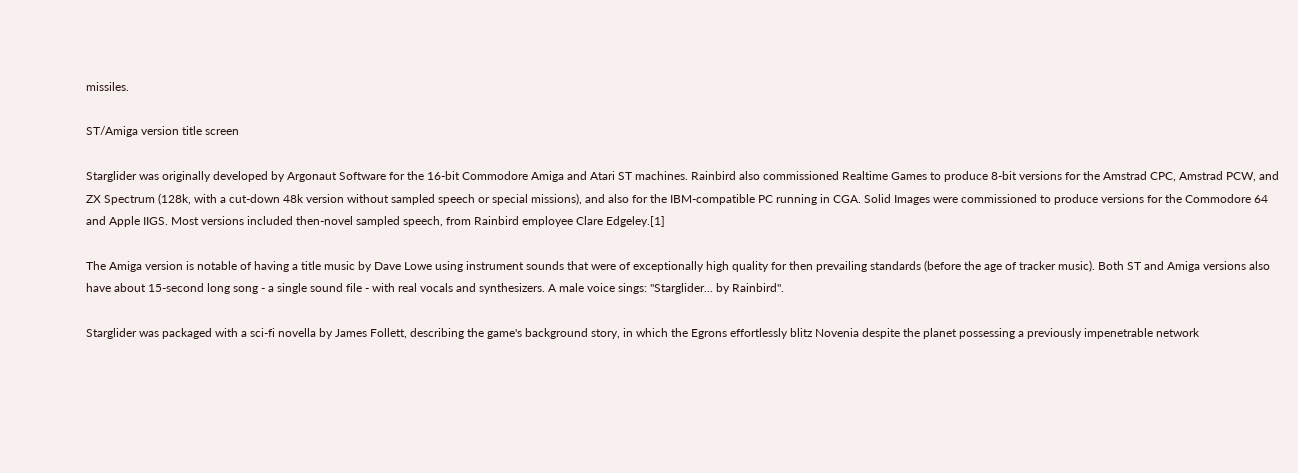missiles.

ST/Amiga version title screen

Starglider was originally developed by Argonaut Software for the 16-bit Commodore Amiga and Atari ST machines. Rainbird also commissioned Realtime Games to produce 8-bit versions for the Amstrad CPC, Amstrad PCW, and ZX Spectrum (128k, with a cut-down 48k version without sampled speech or special missions), and also for the IBM-compatible PC running in CGA. Solid Images were commissioned to produce versions for the Commodore 64 and Apple IIGS. Most versions included then-novel sampled speech, from Rainbird employee Clare Edgeley.[1]

The Amiga version is notable of having a title music by Dave Lowe using instrument sounds that were of exceptionally high quality for then prevailing standards (before the age of tracker music). Both ST and Amiga versions also have about 15-second long song - a single sound file - with real vocals and synthesizers. A male voice sings: "Starglider... by Rainbird".

Starglider was packaged with a sci-fi novella by James Follett, describing the game's background story, in which the Egrons effortlessly blitz Novenia despite the planet possessing a previously impenetrable network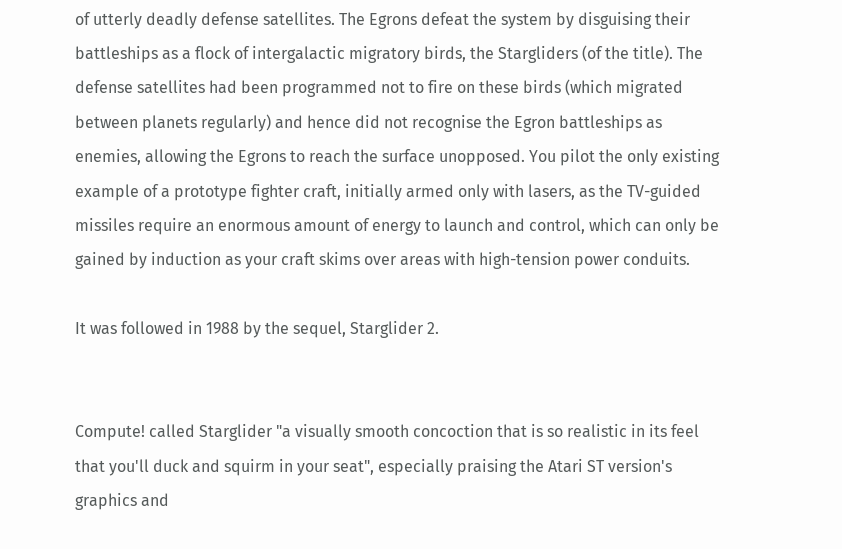of utterly deadly defense satellites. The Egrons defeat the system by disguising their battleships as a flock of intergalactic migratory birds, the Stargliders (of the title). The defense satellites had been programmed not to fire on these birds (which migrated between planets regularly) and hence did not recognise the Egron battleships as enemies, allowing the Egrons to reach the surface unopposed. You pilot the only existing example of a prototype fighter craft, initially armed only with lasers, as the TV-guided missiles require an enormous amount of energy to launch and control, which can only be gained by induction as your craft skims over areas with high-tension power conduits.

It was followed in 1988 by the sequel, Starglider 2.


Compute! called Starglider "a visually smooth concoction that is so realistic in its feel that you'll duck and squirm in your seat", especially praising the Atari ST version's graphics and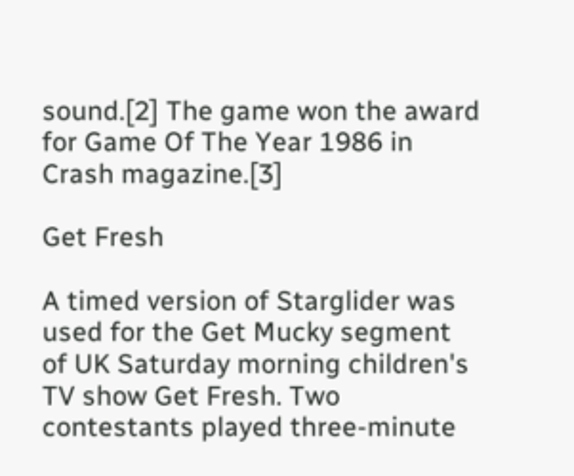sound.[2] The game won the award for Game Of The Year 1986 in Crash magazine.[3]

Get Fresh

A timed version of Starglider was used for the Get Mucky segment of UK Saturday morning children's TV show Get Fresh. Two contestants played three-minute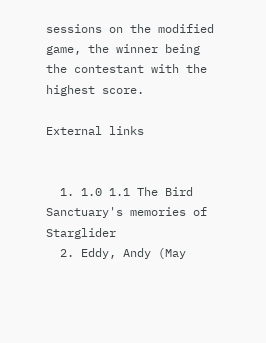sessions on the modified game, the winner being the contestant with the highest score.

External links


  1. 1.0 1.1 The Bird Sanctuary's memories of Starglider
  2. Eddy, Andy (May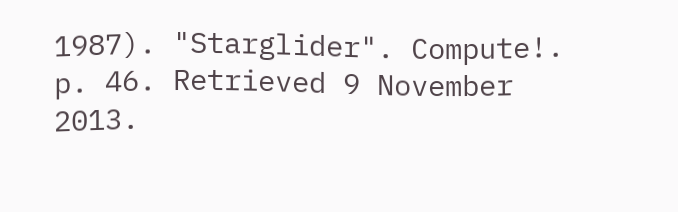1987). "Starglider". Compute!. p. 46. Retrieved 9 November 2013.